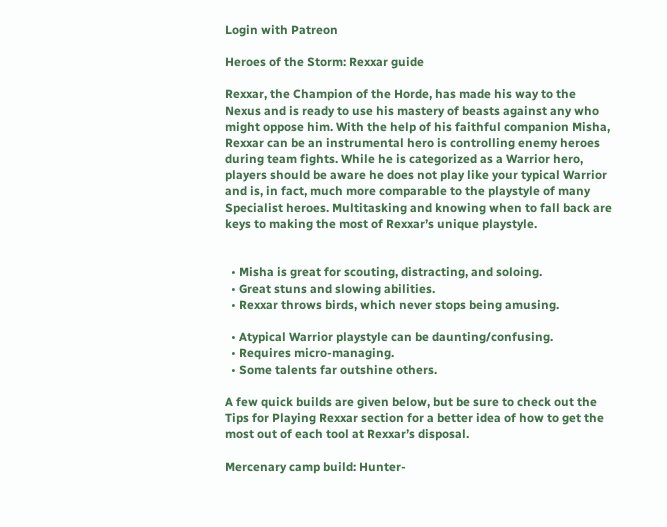Login with Patreon

Heroes of the Storm: Rexxar guide

Rexxar, the Champion of the Horde, has made his way to the Nexus and is ready to use his mastery of beasts against any who might oppose him. With the help of his faithful companion Misha, Rexxar can be an instrumental hero is controlling enemy heroes during team fights. While he is categorized as a Warrior hero, players should be aware he does not play like your typical Warrior and is, in fact, much more comparable to the playstyle of many Specialist heroes. Multitasking and knowing when to fall back are keys to making the most of Rexxar’s unique playstyle.


  • Misha is great for scouting, distracting, and soloing.
  • Great stuns and slowing abilities.
  • Rexxar throws birds, which never stops being amusing.

  • Atypical Warrior playstyle can be daunting/confusing.
  • Requires micro-managing.
  • Some talents far outshine others.

A few quick builds are given below, but be sure to check out the Tips for Playing Rexxar section for a better idea of how to get the most out of each tool at Rexxar’s disposal.

Mercenary camp build: Hunter-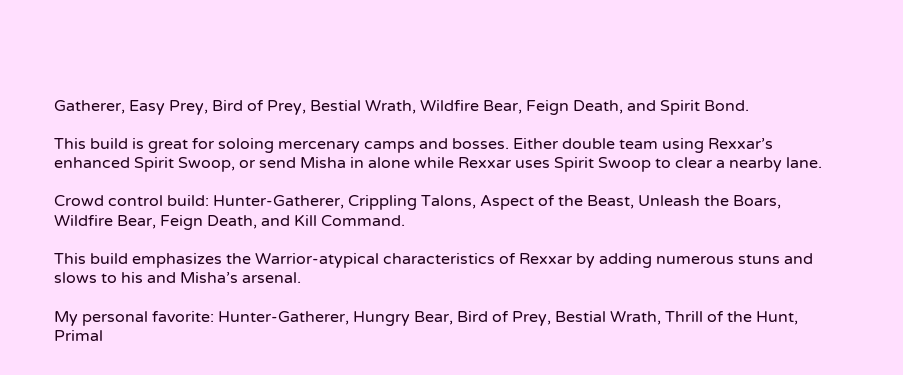Gatherer, Easy Prey, Bird of Prey, Bestial Wrath, Wildfire Bear, Feign Death, and Spirit Bond.

This build is great for soloing mercenary camps and bosses. Either double team using Rexxar’s enhanced Spirit Swoop, or send Misha in alone while Rexxar uses Spirit Swoop to clear a nearby lane.

Crowd control build: Hunter-Gatherer, Crippling Talons, Aspect of the Beast, Unleash the Boars, Wildfire Bear, Feign Death, and Kill Command.

This build emphasizes the Warrior-atypical characteristics of Rexxar by adding numerous stuns and slows to his and Misha’s arsenal.

My personal favorite: Hunter-Gatherer, Hungry Bear, Bird of Prey, Bestial Wrath, Thrill of the Hunt, Primal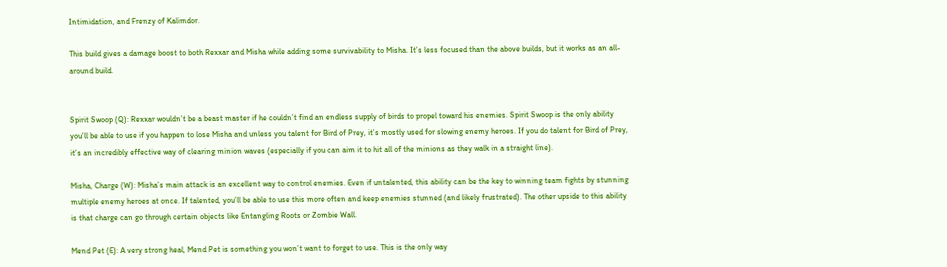Intimidation, and Frenzy of Kalimdor.

This build gives a damage boost to both Rexxar and Misha while adding some survivability to Misha. It’s less focused than the above builds, but it works as an all-around build.


Spirit Swoop (Q): Rexxar wouldn’t be a beast master if he couldn’t find an endless supply of birds to propel toward his enemies. Spirit Swoop is the only ability you’ll be able to use if you happen to lose Misha and unless you talent for Bird of Prey, it’s mostly used for slowing enemy heroes. If you do talent for Bird of Prey, it’s an incredibly effective way of clearing minion waves (especially if you can aim it to hit all of the minions as they walk in a straight line).

Misha, Charge (W): Misha’s main attack is an excellent way to control enemies. Even if untalented, this ability can be the key to winning team fights by stunning multiple enemy heroes at once. If talented, you’ll be able to use this more often and keep enemies stunned (and likely frustrated). The other upside to this ability is that charge can go through certain objects like Entangling Roots or Zombie Wall.

Mend Pet (E): A very strong heal, Mend Pet is something you won’t want to forget to use. This is the only way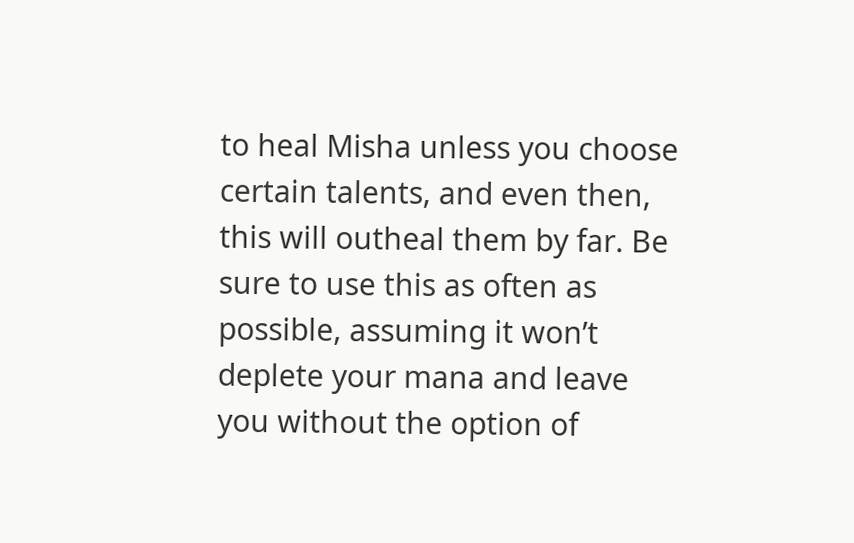to heal Misha unless you choose certain talents, and even then, this will outheal them by far. Be sure to use this as often as possible, assuming it won’t deplete your mana and leave you without the option of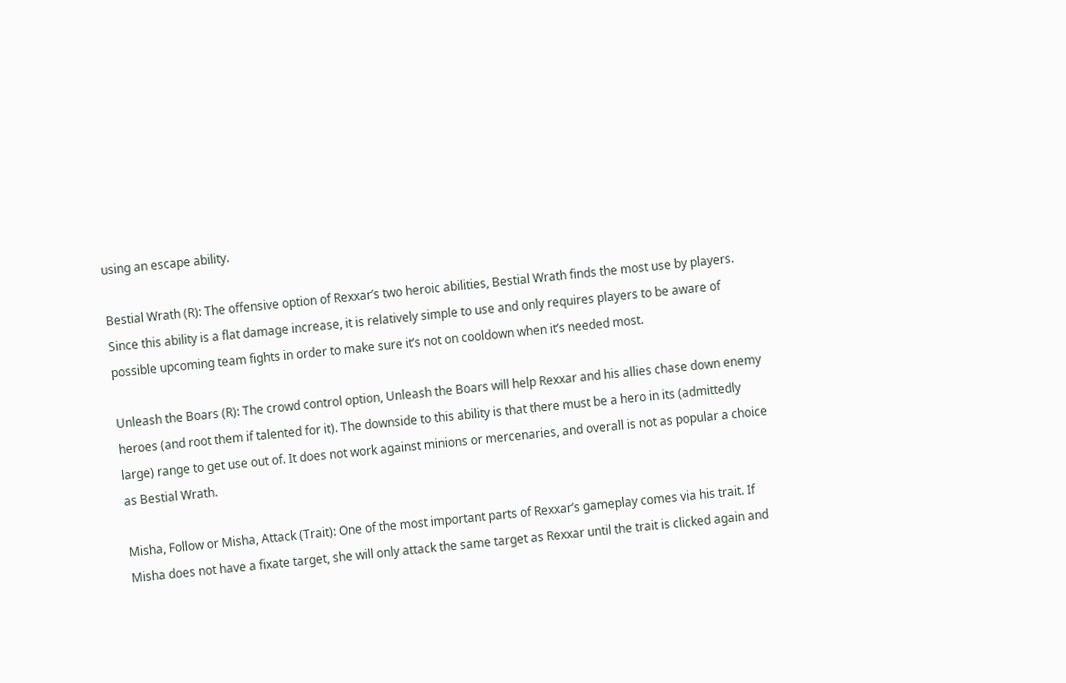using an escape ability.

Bestial Wrath (R): The offensive option of Rexxar’s two heroic abilities, Bestial Wrath finds the most use by players. Since this ability is a flat damage increase, it is relatively simple to use and only requires players to be aware of possible upcoming team fights in order to make sure it’s not on cooldown when it’s needed most.

Unleash the Boars (R): The crowd control option, Unleash the Boars will help Rexxar and his allies chase down enemy heroes (and root them if talented for it). The downside to this ability is that there must be a hero in its (admittedly large) range to get use out of. It does not work against minions or mercenaries, and overall is not as popular a choice as Bestial Wrath.

Misha, Follow or Misha, Attack (Trait): One of the most important parts of Rexxar’s gameplay comes via his trait. If Misha does not have a fixate target, she will only attack the same target as Rexxar until the trait is clicked again and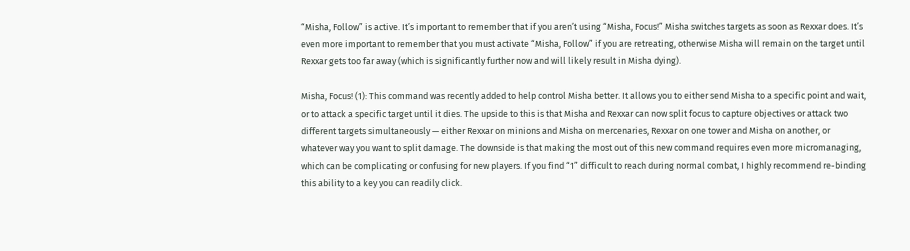“Misha, Follow” is active. It’s important to remember that if you aren’t using “Misha, Focus!” Misha switches targets as soon as Rexxar does. It’s even more important to remember that you must activate “Misha, Follow” if you are retreating, otherwise Misha will remain on the target until Rexxar gets too far away (which is significantly further now and will likely result in Misha dying).

Misha, Focus! (1): This command was recently added to help control Misha better. It allows you to either send Misha to a specific point and wait, or to attack a specific target until it dies. The upside to this is that Misha and Rexxar can now split focus to capture objectives or attack two different targets simultaneously — either Rexxar on minions and Misha on mercenaries, Rexxar on one tower and Misha on another, or whatever way you want to split damage. The downside is that making the most out of this new command requires even more micromanaging, which can be complicating or confusing for new players. If you find “1” difficult to reach during normal combat, I highly recommend re-binding this ability to a key you can readily click.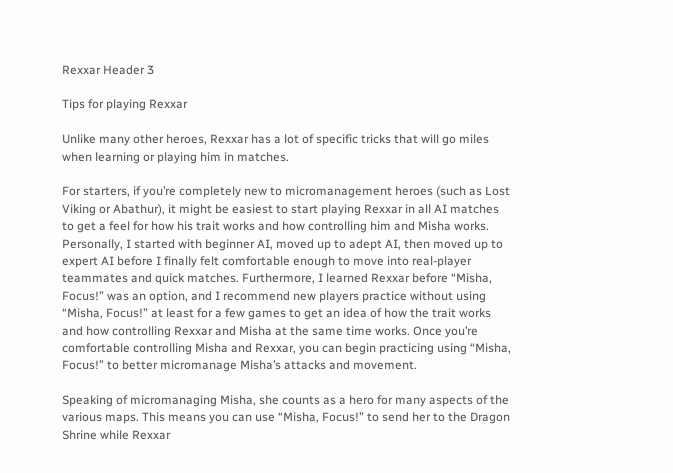Rexxar Header 3

Tips for playing Rexxar

Unlike many other heroes, Rexxar has a lot of specific tricks that will go miles when learning or playing him in matches.

For starters, if you’re completely new to micromanagement heroes (such as Lost Viking or Abathur), it might be easiest to start playing Rexxar in all AI matches to get a feel for how his trait works and how controlling him and Misha works. Personally, I started with beginner AI, moved up to adept AI, then moved up to expert AI before I finally felt comfortable enough to move into real-player teammates and quick matches. Furthermore, I learned Rexxar before “Misha, Focus!” was an option, and I recommend new players practice without using “Misha, Focus!” at least for a few games to get an idea of how the trait works and how controlling Rexxar and Misha at the same time works. Once you’re comfortable controlling Misha and Rexxar, you can begin practicing using “Misha, Focus!” to better micromanage Misha’s attacks and movement.

Speaking of micromanaging Misha, she counts as a hero for many aspects of the various maps. This means you can use “Misha, Focus!” to send her to the Dragon Shrine while Rexxar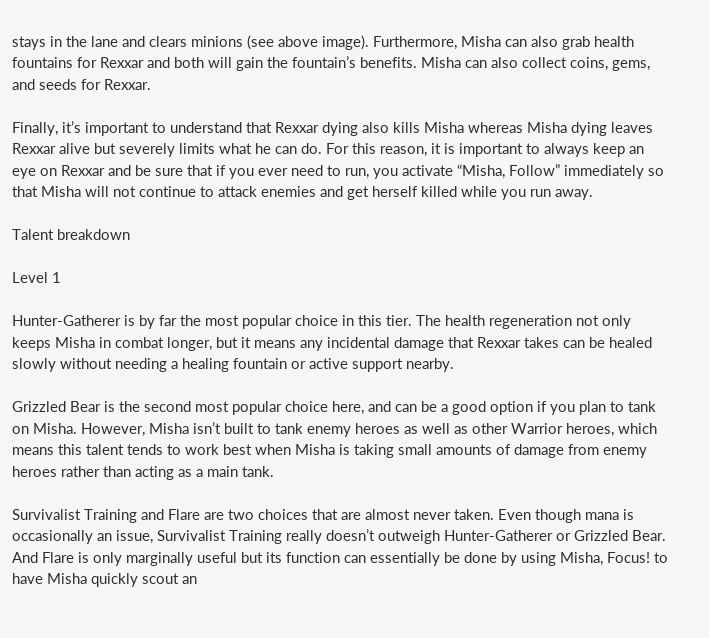stays in the lane and clears minions (see above image). Furthermore, Misha can also grab health fountains for Rexxar and both will gain the fountain’s benefits. Misha can also collect coins, gems, and seeds for Rexxar.

Finally, it’s important to understand that Rexxar dying also kills Misha whereas Misha dying leaves Rexxar alive but severely limits what he can do. For this reason, it is important to always keep an eye on Rexxar and be sure that if you ever need to run, you activate “Misha, Follow” immediately so that Misha will not continue to attack enemies and get herself killed while you run away.

Talent breakdown

Level 1

Hunter-Gatherer is by far the most popular choice in this tier. The health regeneration not only keeps Misha in combat longer, but it means any incidental damage that Rexxar takes can be healed slowly without needing a healing fountain or active support nearby.

Grizzled Bear is the second most popular choice here, and can be a good option if you plan to tank on Misha. However, Misha isn’t built to tank enemy heroes as well as other Warrior heroes, which means this talent tends to work best when Misha is taking small amounts of damage from enemy heroes rather than acting as a main tank.

Survivalist Training and Flare are two choices that are almost never taken. Even though mana is occasionally an issue, Survivalist Training really doesn’t outweigh Hunter-Gatherer or Grizzled Bear. And Flare is only marginally useful but its function can essentially be done by using Misha, Focus! to have Misha quickly scout an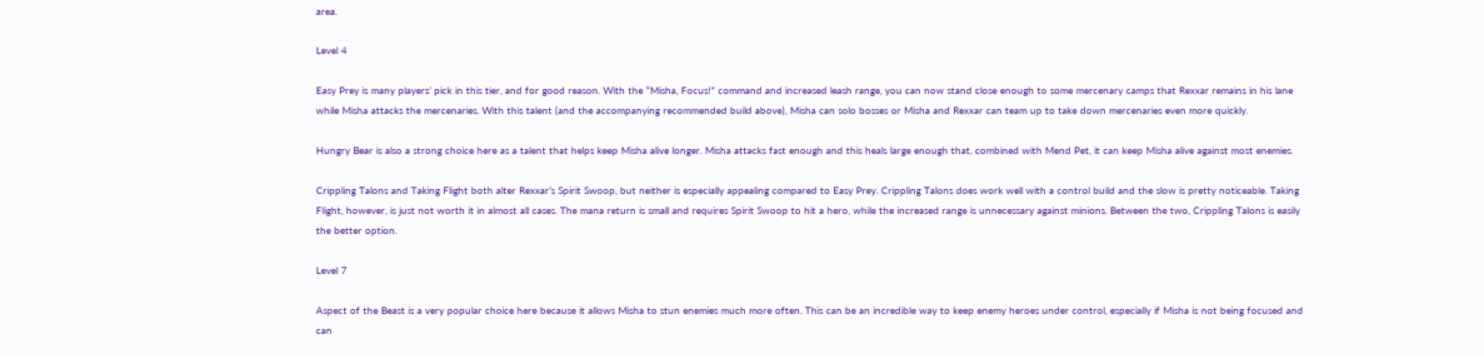area.

Level 4

Easy Prey is many players’ pick in this tier, and for good reason. With the “Misha, Focus!” command and increased leash range, you can now stand close enough to some mercenary camps that Rexxar remains in his lane while Misha attacks the mercenaries. With this talent (and the accompanying recommended build above), Misha can solo bosses or Misha and Rexxar can team up to take down mercenaries even more quickly.

Hungry Bear is also a strong choice here as a talent that helps keep Misha alive longer. Misha attacks fast enough and this heals large enough that, combined with Mend Pet, it can keep Misha alive against most enemies.

Crippling Talons and Taking Flight both alter Rexxar’s Spirit Swoop, but neither is especially appealing compared to Easy Prey. Crippling Talons does work well with a control build and the slow is pretty noticeable. Taking Flight, however, is just not worth it in almost all cases. The mana return is small and requires Spirit Swoop to hit a hero, while the increased range is unnecessary against minions. Between the two, Crippling Talons is easily the better option.

Level 7

Aspect of the Beast is a very popular choice here because it allows Misha to stun enemies much more often. This can be an incredible way to keep enemy heroes under control, especially if Misha is not being focused and can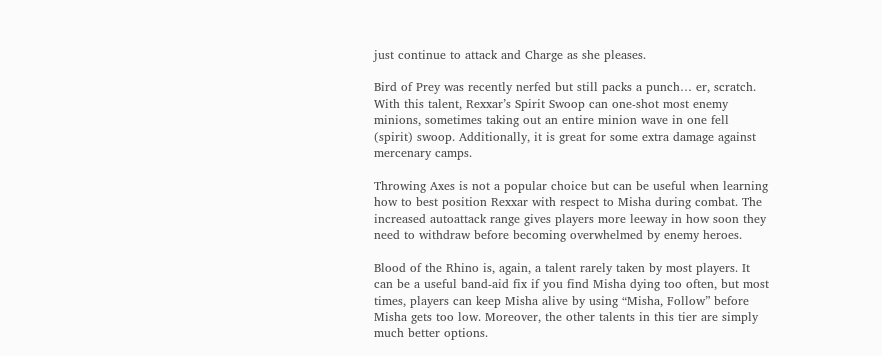just continue to attack and Charge as she pleases.

Bird of Prey was recently nerfed but still packs a punch… er, scratch. With this talent, Rexxar’s Spirit Swoop can one-shot most enemy minions, sometimes taking out an entire minion wave in one fell (spirit) swoop. Additionally, it is great for some extra damage against mercenary camps.

Throwing Axes is not a popular choice but can be useful when learning how to best position Rexxar with respect to Misha during combat. The increased autoattack range gives players more leeway in how soon they need to withdraw before becoming overwhelmed by enemy heroes.

Blood of the Rhino is, again, a talent rarely taken by most players. It can be a useful band-aid fix if you find Misha dying too often, but most times, players can keep Misha alive by using “Misha, Follow” before Misha gets too low. Moreover, the other talents in this tier are simply much better options.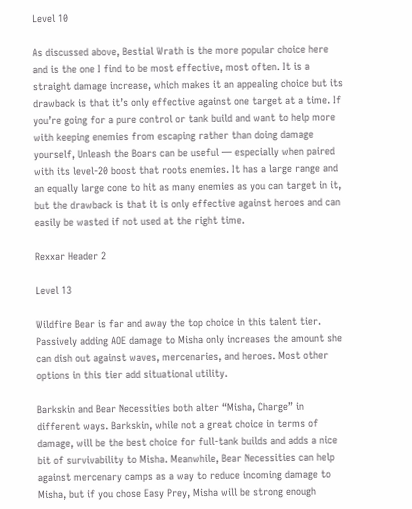Level 10

As discussed above, Bestial Wrath is the more popular choice here and is the one I find to be most effective, most often. It is a straight damage increase, which makes it an appealing choice but its drawback is that it’s only effective against one target at a time. If you’re going for a pure control or tank build and want to help more with keeping enemies from escaping rather than doing damage yourself, Unleash the Boars can be useful — especially when paired with its level-20 boost that roots enemies. It has a large range and an equally large cone to hit as many enemies as you can target in it, but the drawback is that it is only effective against heroes and can easily be wasted if not used at the right time.

Rexxar Header 2

Level 13

Wildfire Bear is far and away the top choice in this talent tier. Passively adding AOE damage to Misha only increases the amount she can dish out against waves, mercenaries, and heroes. Most other options in this tier add situational utility.

Barkskin and Bear Necessities both alter “Misha, Charge” in different ways. Barkskin, while not a great choice in terms of damage, will be the best choice for full-tank builds and adds a nice bit of survivability to Misha. Meanwhile, Bear Necessities can help against mercenary camps as a way to reduce incoming damage to Misha, but if you chose Easy Prey, Misha will be strong enough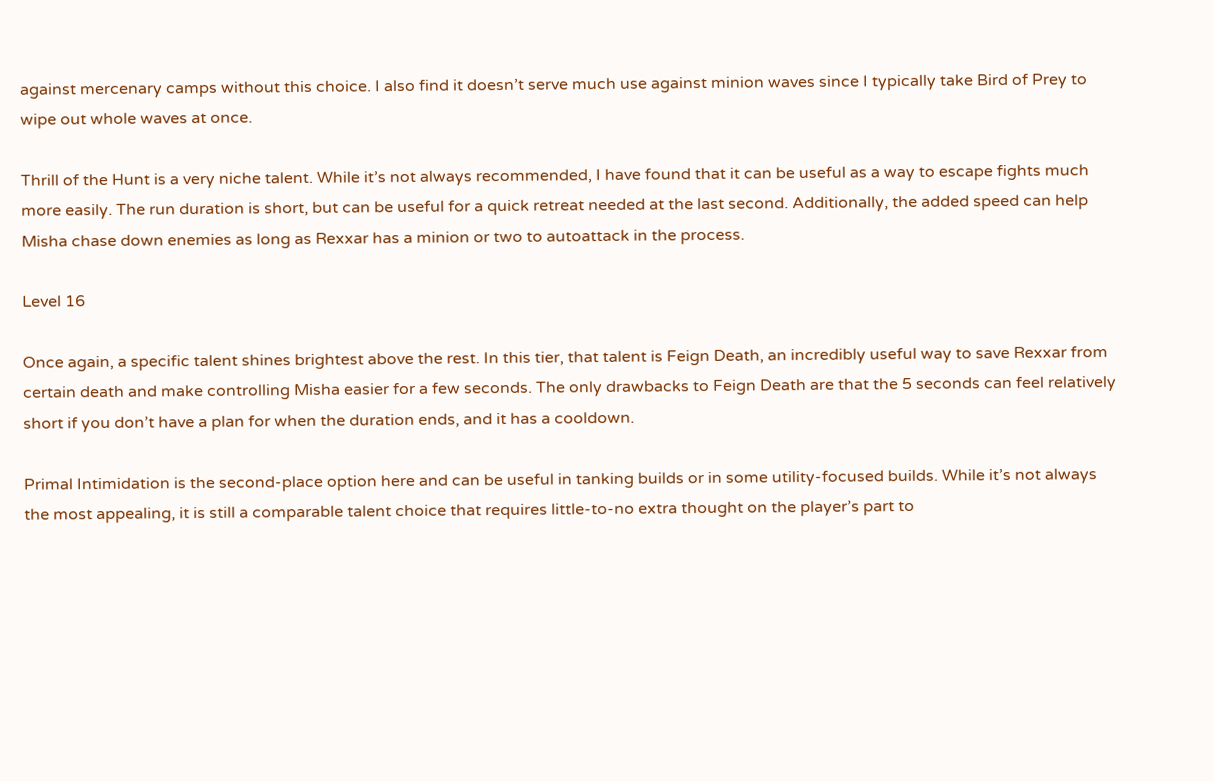against mercenary camps without this choice. I also find it doesn’t serve much use against minion waves since I typically take Bird of Prey to wipe out whole waves at once.

Thrill of the Hunt is a very niche talent. While it’s not always recommended, I have found that it can be useful as a way to escape fights much more easily. The run duration is short, but can be useful for a quick retreat needed at the last second. Additionally, the added speed can help Misha chase down enemies as long as Rexxar has a minion or two to autoattack in the process.

Level 16

Once again, a specific talent shines brightest above the rest. In this tier, that talent is Feign Death, an incredibly useful way to save Rexxar from certain death and make controlling Misha easier for a few seconds. The only drawbacks to Feign Death are that the 5 seconds can feel relatively short if you don’t have a plan for when the duration ends, and it has a cooldown.

Primal Intimidation is the second-place option here and can be useful in tanking builds or in some utility-focused builds. While it’s not always the most appealing, it is still a comparable talent choice that requires little-to-no extra thought on the player’s part to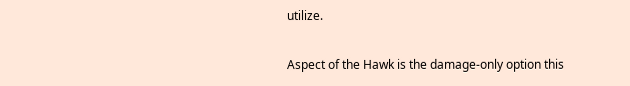utilize.

Aspect of the Hawk is the damage-only option this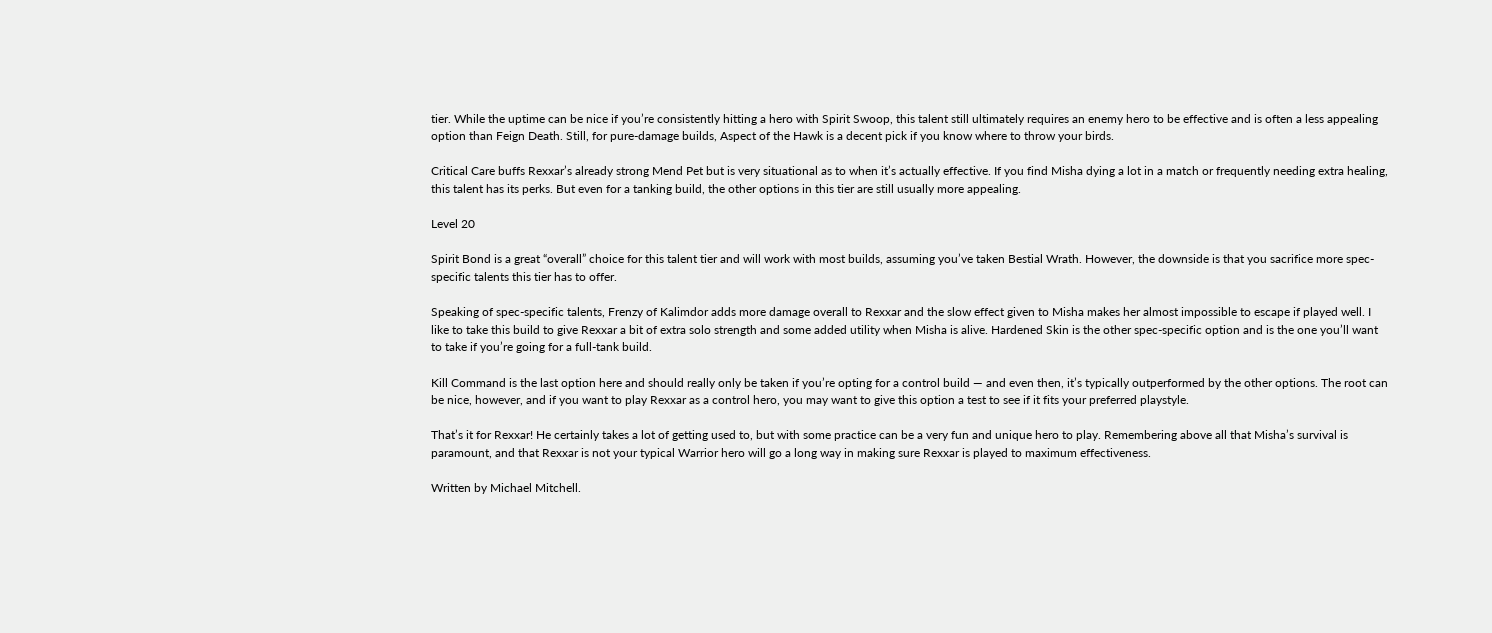tier. While the uptime can be nice if you’re consistently hitting a hero with Spirit Swoop, this talent still ultimately requires an enemy hero to be effective and is often a less appealing option than Feign Death. Still, for pure-damage builds, Aspect of the Hawk is a decent pick if you know where to throw your birds.

Critical Care buffs Rexxar’s already strong Mend Pet but is very situational as to when it’s actually effective. If you find Misha dying a lot in a match or frequently needing extra healing, this talent has its perks. But even for a tanking build, the other options in this tier are still usually more appealing.

Level 20

Spirit Bond is a great “overall” choice for this talent tier and will work with most builds, assuming you’ve taken Bestial Wrath. However, the downside is that you sacrifice more spec-specific talents this tier has to offer.

Speaking of spec-specific talents, Frenzy of Kalimdor adds more damage overall to Rexxar and the slow effect given to Misha makes her almost impossible to escape if played well. I like to take this build to give Rexxar a bit of extra solo strength and some added utility when Misha is alive. Hardened Skin is the other spec-specific option and is the one you’ll want to take if you’re going for a full-tank build.

Kill Command is the last option here and should really only be taken if you’re opting for a control build — and even then, it’s typically outperformed by the other options. The root can be nice, however, and if you want to play Rexxar as a control hero, you may want to give this option a test to see if it fits your preferred playstyle.

That’s it for Rexxar! He certainly takes a lot of getting used to, but with some practice can be a very fun and unique hero to play. Remembering above all that Misha’s survival is paramount, and that Rexxar is not your typical Warrior hero will go a long way in making sure Rexxar is played to maximum effectiveness.

Written by Michael Mitchell.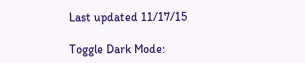Last updated 11/17/15

Toggle Dark Mode: